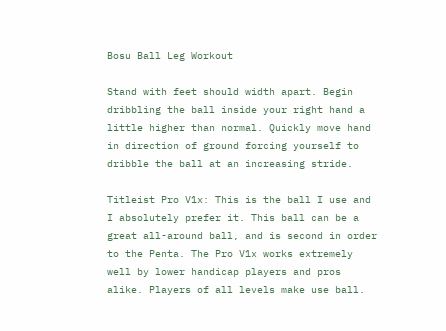Bosu Ball Leg Workout

Stand with feet should width apart. Begin dribbling the ball inside your right hand a little higher than normal. Quickly move hand in direction of ground forcing yourself to dribble the ball at an increasing stride.

Titleist Pro V1x: This is the ball I use and I absolutely prefer it. This ball can be a great all-around ball, and is second in order to the Penta. The Pro V1x works extremely well by lower handicap players and pros alike. Players of all levels make use ball.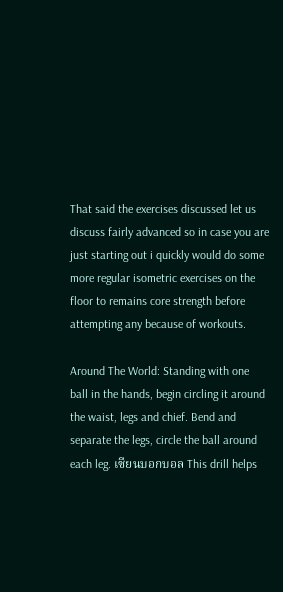That said the exercises discussed let us discuss fairly advanced so in case you are just starting out i quickly would do some more regular isometric exercises on the floor to remains core strength before attempting any because of workouts.

Around The World: Standing with one ball in the hands, begin circling it around the waist, legs and chief. Bend and separate the legs, circle the ball around each leg. เซียนบอกบอล This drill helps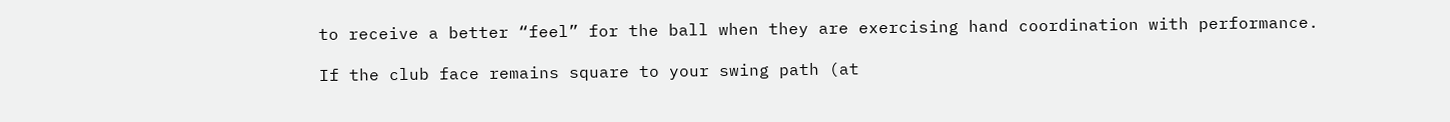to receive a better “feel” for the ball when they are exercising hand coordination with performance.

If the club face remains square to your swing path (at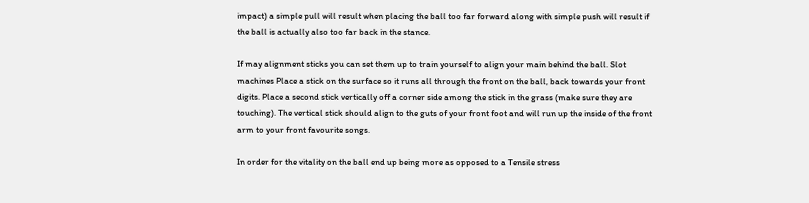impact) a simple pull will result when placing the ball too far forward along with simple push will result if the ball is actually also too far back in the stance.

If may alignment sticks you can set them up to train yourself to align your main behind the ball. Slot machines Place a stick on the surface so it runs all through the front on the ball, back towards your front digits. Place a second stick vertically off a corner side among the stick in the grass (make sure they are touching). The vertical stick should align to the guts of your front foot and will run up the inside of the front arm to your front favourite songs.

In order for the vitality on the ball end up being more as opposed to a Tensile stress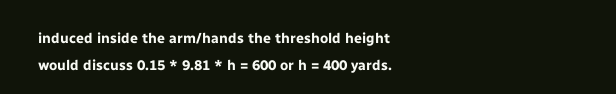induced inside the arm/hands the threshold height would discuss 0.15 * 9.81 * h = 600 or h = 400 yards.